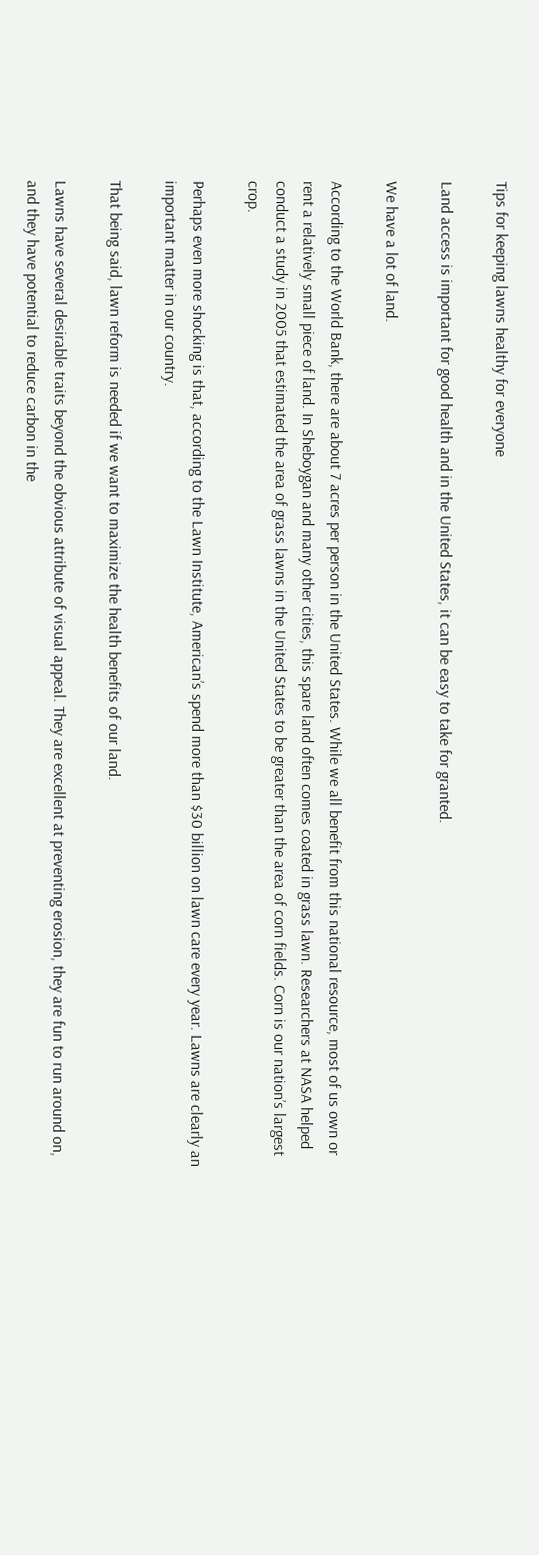Tips for keeping lawns healthy for everyone

Land access is important for good health and in the United States, it can be easy to take for granted.

We have a lot of land.

According to the World Bank, there are about 7 acres per person in the United States. While we all benefit from this national resource, most of us own or rent a relatively small piece of land. In Sheboygan and many other cities, this spare land often comes coated in grass lawn. Researchers at NASA helped conduct a study in 2005 that estimated the area of grass lawns in the United States to be greater than the area of corn fields. Corn is our nation’s largest crop.

Perhaps even more shocking is that, according to the Lawn Institute, American’s spend more than $30 billion on lawn care every year. Lawns are clearly an important matter in our country.

That being said, lawn reform is needed if we want to maximize the health benefits of our land.

Lawns have several desirable traits beyond the obvious attribute of visual appeal. They are excellent at preventing erosion, they are fun to run around on, and they have potential to reduce carbon in the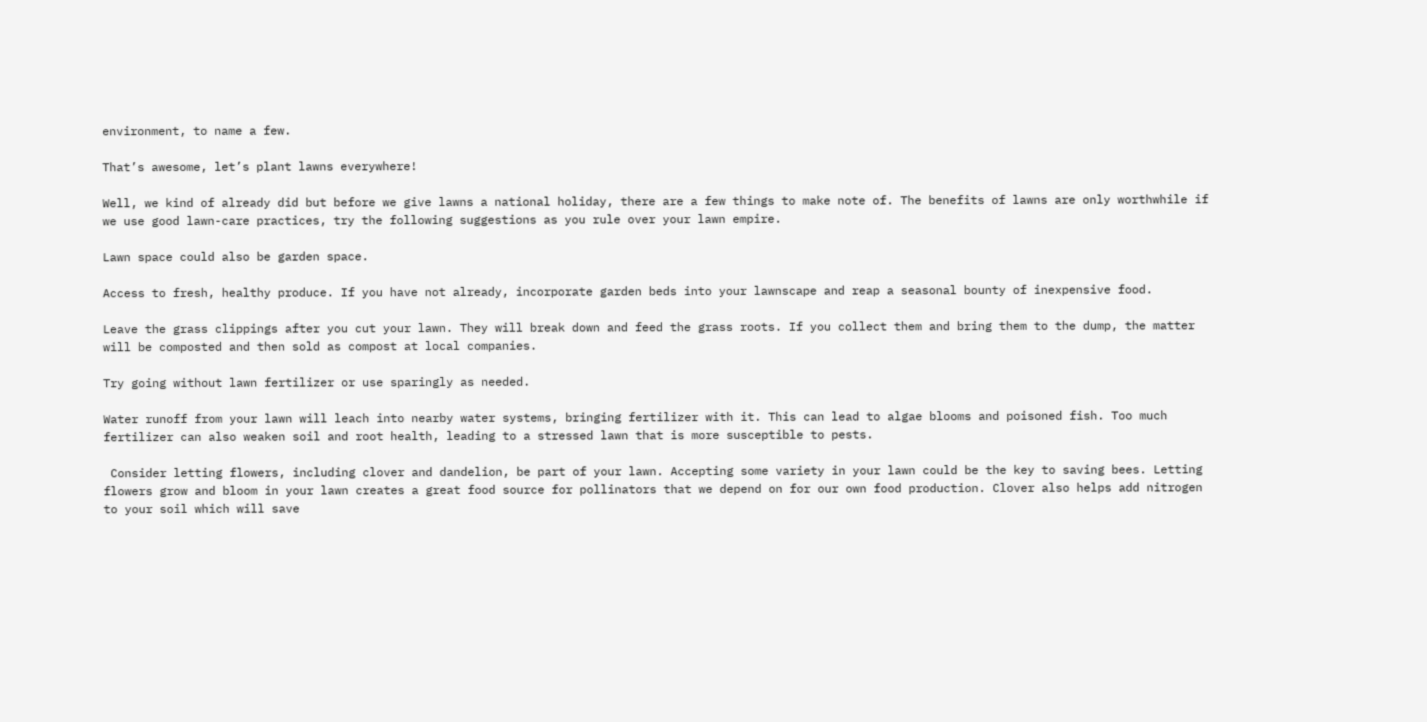environment, to name a few.

That’s awesome, let’s plant lawns everywhere!

Well, we kind of already did but before we give lawns a national holiday, there are a few things to make note of. The benefits of lawns are only worthwhile if we use good lawn-care practices, try the following suggestions as you rule over your lawn empire.

Lawn space could also be garden space.

Access to fresh, healthy produce. If you have not already, incorporate garden beds into your lawnscape and reap a seasonal bounty of inexpensive food.

Leave the grass clippings after you cut your lawn. They will break down and feed the grass roots. If you collect them and bring them to the dump, the matter will be composted and then sold as compost at local companies.

Try going without lawn fertilizer or use sparingly as needed.

Water runoff from your lawn will leach into nearby water systems, bringing fertilizer with it. This can lead to algae blooms and poisoned fish. Too much fertilizer can also weaken soil and root health, leading to a stressed lawn that is more susceptible to pests.

 Consider letting flowers, including clover and dandelion, be part of your lawn. Accepting some variety in your lawn could be the key to saving bees. Letting flowers grow and bloom in your lawn creates a great food source for pollinators that we depend on for our own food production. Clover also helps add nitrogen to your soil which will save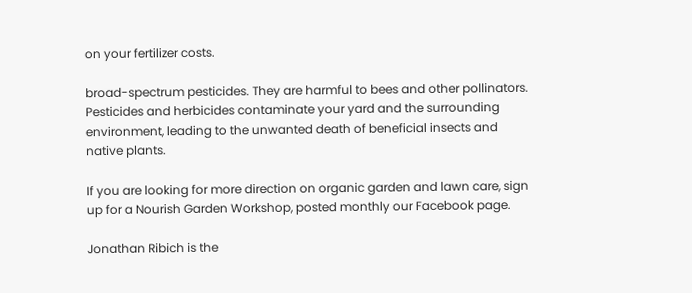on your fertilizer costs.

broad-spectrum pesticides. They are harmful to bees and other pollinators. Pesticides and herbicides contaminate your yard and the surrounding environment, leading to the unwanted death of beneficial insects and native plants.

If you are looking for more direction on organic garden and lawn care, sign up for a Nourish Garden Workshop, posted monthly our Facebook page.

Jonathan Ribich is the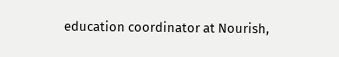education coordinator at Nourish,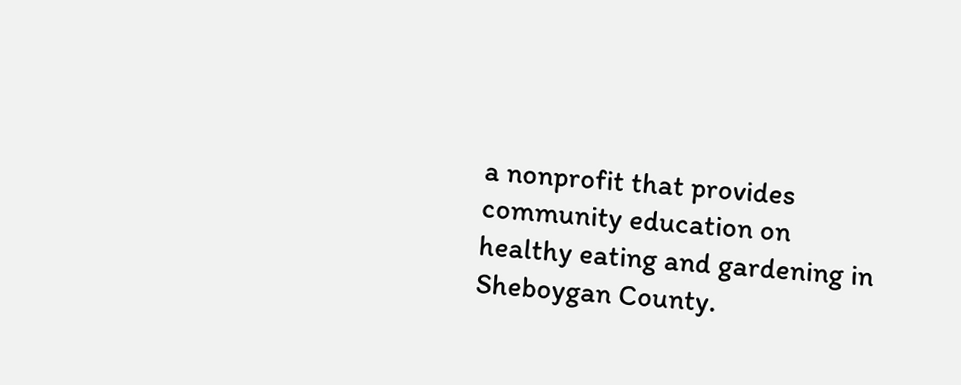a nonprofit that provides community education on healthy eating and gardening in Sheboygan County.